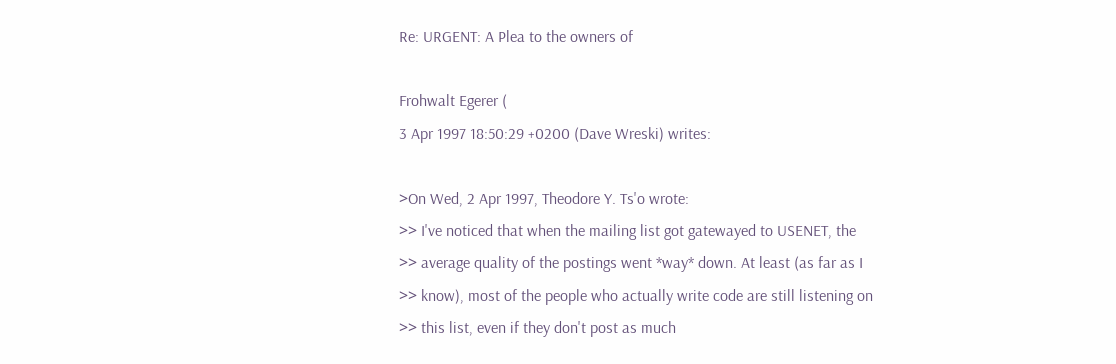Re: URGENT: A Plea to the owners of

Frohwalt Egerer (
3 Apr 1997 18:50:29 +0200 (Dave Wreski) writes:

>On Wed, 2 Apr 1997, Theodore Y. Ts'o wrote:
>> I've noticed that when the mailing list got gatewayed to USENET, the
>> average quality of the postings went *way* down. At least (as far as I
>> know), most of the people who actually write code are still listening on
>> this list, even if they don't post as much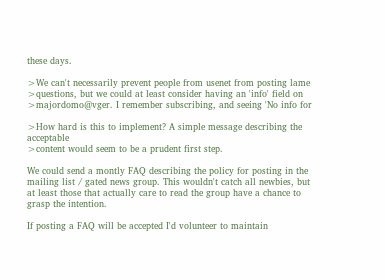these days.

>We can't necessarily prevent people from usenet from posting lame
>questions, but we could at least consider having an 'info' field on
>majordomo@vger. I remember subscribing, and seeing 'No info for

>How hard is this to implement? A simple message describing the acceptable
>content would seem to be a prudent first step.

We could send a montly FAQ describing the policy for posting in the
mailing list / gated news group. This wouldn't catch all newbies, but
at least those that actually care to read the group have a chance to
grasp the intention.

If posting a FAQ will be accepted I'd volunteer to maintain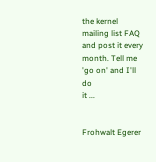the kernel
mailing list FAQ and post it every month. Tell me 'go on' and I'll do
it ...


Frohwalt Egerer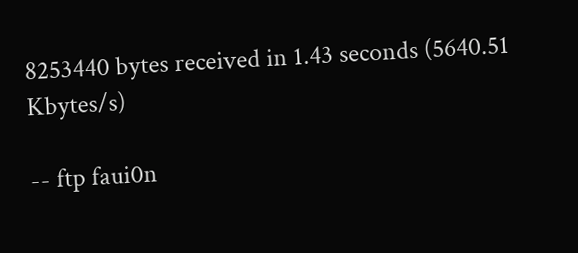8253440 bytes received in 1.43 seconds (5640.51 Kbytes/s)

-- ftp faui0n